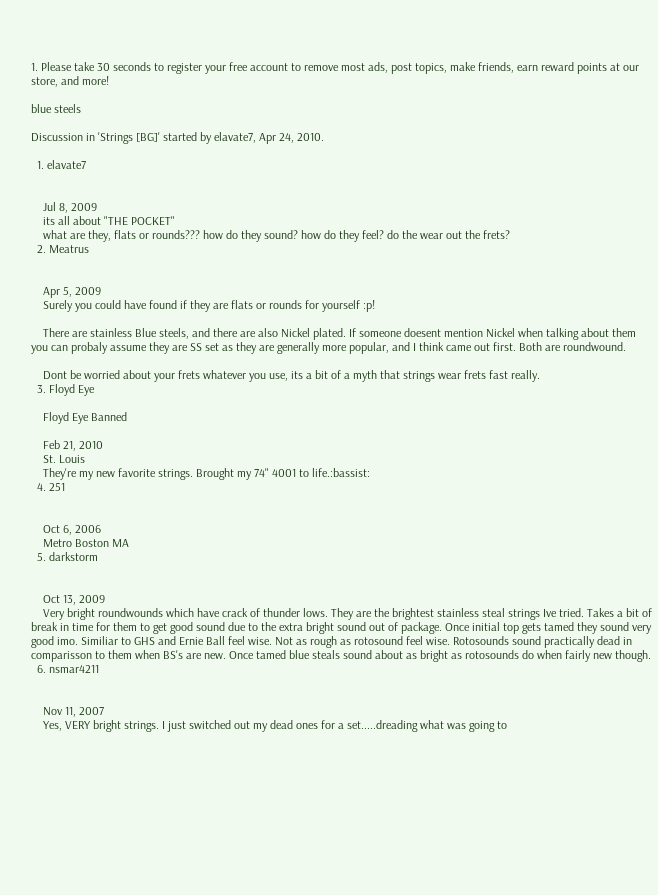1. Please take 30 seconds to register your free account to remove most ads, post topics, make friends, earn reward points at our store, and more!

blue steels

Discussion in 'Strings [BG]' started by elavate7, Apr 24, 2010.

  1. elavate7


    Jul 8, 2009
    its all about "THE POCKET"
    what are they, flats or rounds??? how do they sound? how do they feel? do the wear out the frets?
  2. Meatrus


    Apr 5, 2009
    Surely you could have found if they are flats or rounds for yourself :p!

    There are stainless Blue steels, and there are also Nickel plated. If someone doesent mention Nickel when talking about them you can probaly assume they are SS set as they are generally more popular, and I think came out first. Both are roundwound.

    Dont be worried about your frets whatever you use, its a bit of a myth that strings wear frets fast really.
  3. Floyd Eye

    Floyd Eye Banned

    Feb 21, 2010
    St. Louis
    They're my new favorite strings. Brought my 74" 4001 to life.:bassist:
  4. 251


    Oct 6, 2006
    Metro Boston MA
  5. darkstorm


    Oct 13, 2009
    Very bright roundwounds which have crack of thunder lows. They are the brightest stainless steal strings Ive tried. Takes a bit of break in time for them to get good sound due to the extra bright sound out of package. Once initial top gets tamed they sound very good imo. Similiar to GHS and Ernie Ball feel wise. Not as rough as rotosound feel wise. Rotosounds sound practically dead in comparisson to them when BS's are new. Once tamed blue steals sound about as bright as rotosounds do when fairly new though.
  6. nsmar4211


    Nov 11, 2007
    Yes, VERY bright strings. I just switched out my dead ones for a set.....dreading what was going to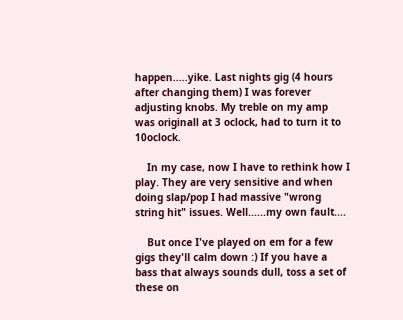happen.....yike. Last nights gig (4 hours after changing them) I was forever adjusting knobs. My treble on my amp was originall at 3 oclock, had to turn it to 10oclock.

    In my case, now I have to rethink how I play. They are very sensitive and when doing slap/pop I had massive "wrong string hit" issues. Well......my own fault....

    But once I've played on em for a few gigs they'll calm down :) If you have a bass that always sounds dull, toss a set of these on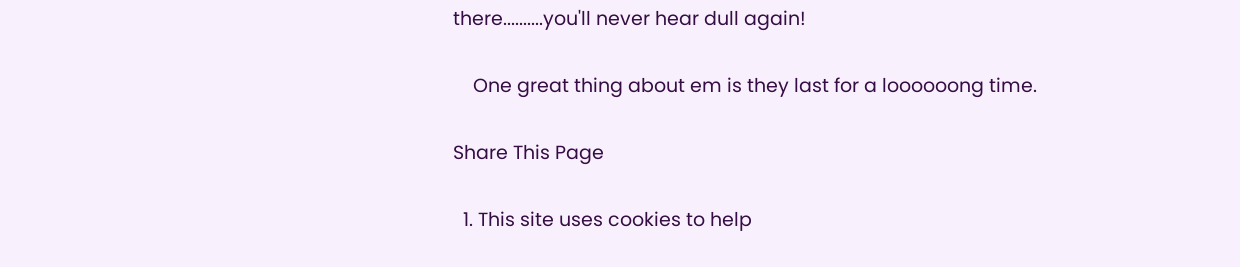there..........you'll never hear dull again!

    One great thing about em is they last for a loooooong time.

Share This Page

  1. This site uses cookies to help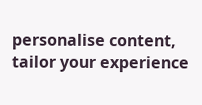personalise content, tailor your experience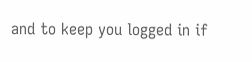and to keep you logged in if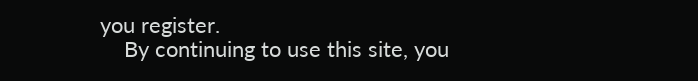you register.
    By continuing to use this site, you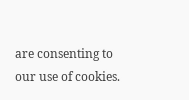are consenting to our use of cookies.